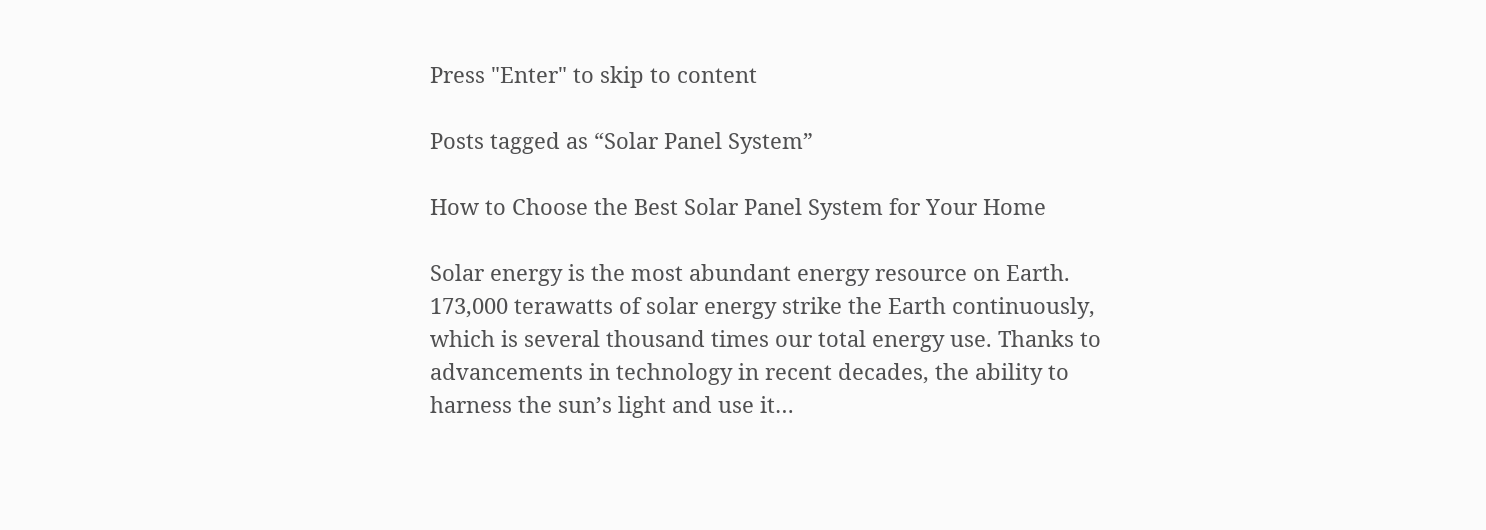Press "Enter" to skip to content

Posts tagged as “Solar Panel System”

How to Choose the Best Solar Panel System for Your Home

Solar energy is the most abundant energy resource on Earth. 173,000 terawatts of solar energy strike the Earth continuously, which is several thousand times our total energy use. Thanks to advancements in technology in recent decades, the ability to harness the sun’s light and use it…